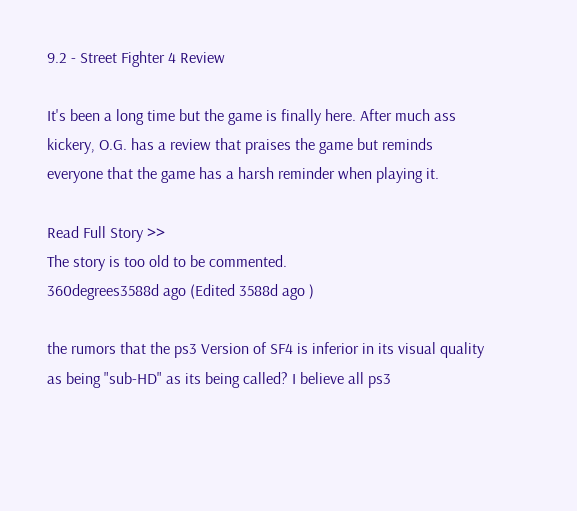9.2 - Street Fighter 4 Review

It's been a long time but the game is finally here. After much ass kickery, O.G. has a review that praises the game but reminds everyone that the game has a harsh reminder when playing it.

Read Full Story >>
The story is too old to be commented.
360degrees3588d ago (Edited 3588d ago )

the rumors that the ps3 Version of SF4 is inferior in its visual quality as being "sub-HD" as its being called? I believe all ps3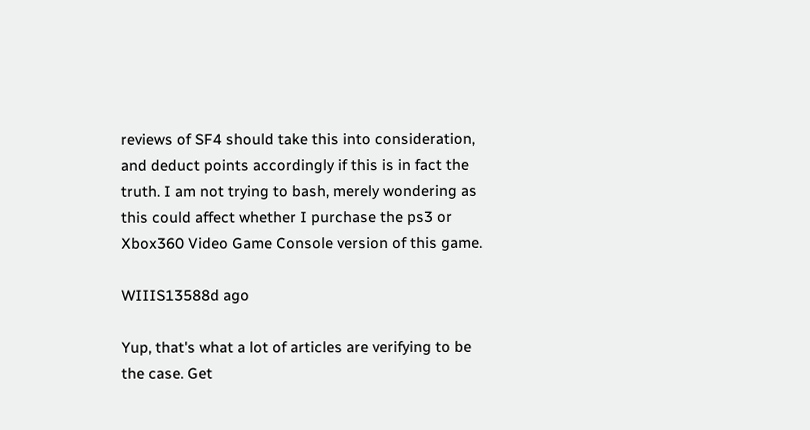reviews of SF4 should take this into consideration, and deduct points accordingly if this is in fact the truth. I am not trying to bash, merely wondering as this could affect whether I purchase the ps3 or Xbox360 Video Game Console version of this game.

WIIIS13588d ago

Yup, that's what a lot of articles are verifying to be the case. Get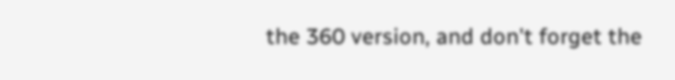the 360 version, and don't forget the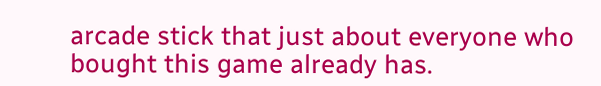arcade stick that just about everyone who bought this game already has.